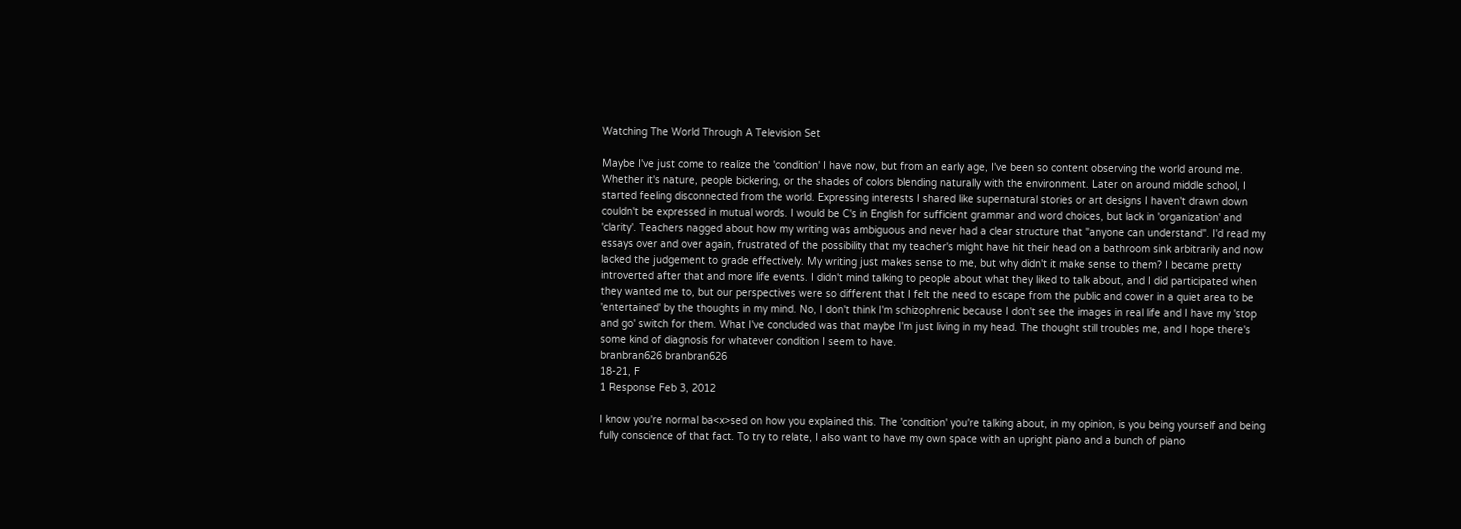Watching The World Through A Television Set

Maybe I've just come to realize the 'condition' I have now, but from an early age, I've been so content observing the world around me. Whether it's nature, people bickering, or the shades of colors blending naturally with the environment. Later on around middle school, I started feeling disconnected from the world. Expressing interests I shared like supernatural stories or art designs I haven't drawn down couldn't be expressed in mutual words. I would be C's in English for sufficient grammar and word choices, but lack in 'organization' and 'clarity'. Teachers nagged about how my writing was ambiguous and never had a clear structure that "anyone can understand". I'd read my essays over and over again, frustrated of the possibility that my teacher's might have hit their head on a bathroom sink arbitrarily and now lacked the judgement to grade effectively. My writing just makes sense to me, but why didn't it make sense to them? I became pretty introverted after that and more life events. I didn't mind talking to people about what they liked to talk about, and I did participated when they wanted me to, but our perspectives were so different that I felt the need to escape from the public and cower in a quiet area to be 'entertained' by the thoughts in my mind. No, I don't think I'm schizophrenic because I don't see the images in real life and I have my 'stop and go' switch for them. What I've concluded was that maybe I'm just living in my head. The thought still troubles me, and I hope there's some kind of diagnosis for whatever condition I seem to have.
branbran626 branbran626
18-21, F
1 Response Feb 3, 2012

I know you're normal ba<x>sed on how you explained this. The 'condition' you're talking about, in my opinion, is you being yourself and being fully conscience of that fact. To try to relate, I also want to have my own space with an upright piano and a bunch of piano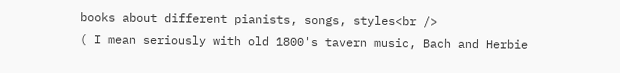books about different pianists, songs, styles<br />
( I mean seriously with old 1800's tavern music, Bach and Herbie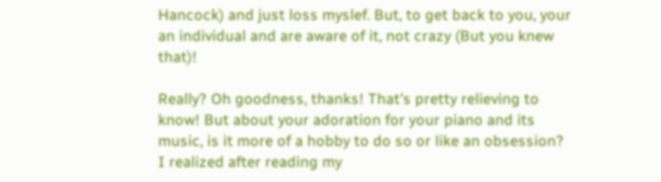Hancock) and just loss myslef. But, to get back to you, your an individual and are aware of it, not crazy (But you knew that)!

Really? Oh goodness, thanks! That's pretty relieving to know! But about your adoration for your piano and its music, is it more of a hobby to do so or like an obsession? I realized after reading my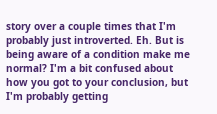story over a couple times that I'm probably just introverted. Eh. But is being aware of a condition make me normal? I'm a bit confused about how you got to your conclusion, but I'm probably getting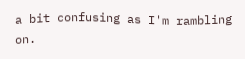a bit confusing as I'm rambling on.